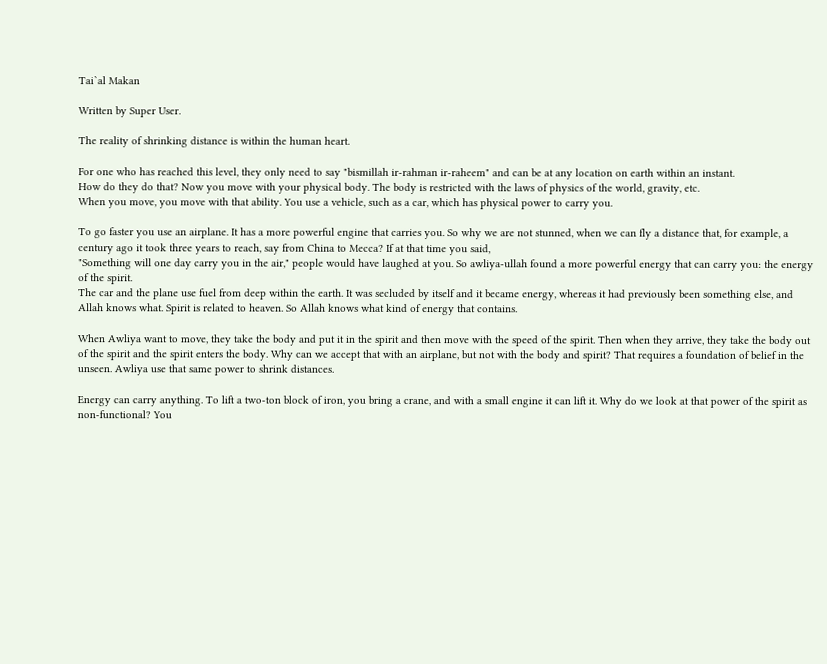Tai`al Makan

Written by Super User.

The reality of shrinking distance is within the human heart.

For one who has reached this level, they only need to say "bismillah ir-rahman ir-raheem" and can be at any location on earth within an instant.
How do they do that? Now you move with your physical body. The body is restricted with the laws of physics of the world, gravity, etc.
When you move, you move with that ability. You use a vehicle, such as a car, which has physical power to carry you.

To go faster you use an airplane. It has a more powerful engine that carries you. So why we are not stunned, when we can fly a distance that, for example, a century ago it took three years to reach, say from China to Mecca? If at that time you said,
"Something will one day carry you in the air," people would have laughed at you. So awliya-ullah found a more powerful energy that can carry you: the energy of the spirit.
The car and the plane use fuel from deep within the earth. It was secluded by itself and it became energy, whereas it had previously been something else, and Allah knows what. Spirit is related to heaven. So Allah knows what kind of energy that contains.

When Awliya want to move, they take the body and put it in the spirit and then move with the speed of the spirit. Then when they arrive, they take the body out of the spirit and the spirit enters the body. Why can we accept that with an airplane, but not with the body and spirit? That requires a foundation of belief in the unseen. Awliya use that same power to shrink distances.

Energy can carry anything. To lift a two-ton block of iron, you bring a crane, and with a small engine it can lift it. Why do we look at that power of the spirit as non-functional? You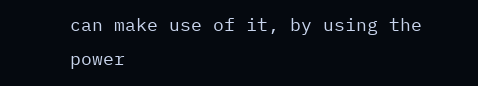can make use of it, by using the power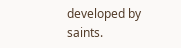developed by saints.